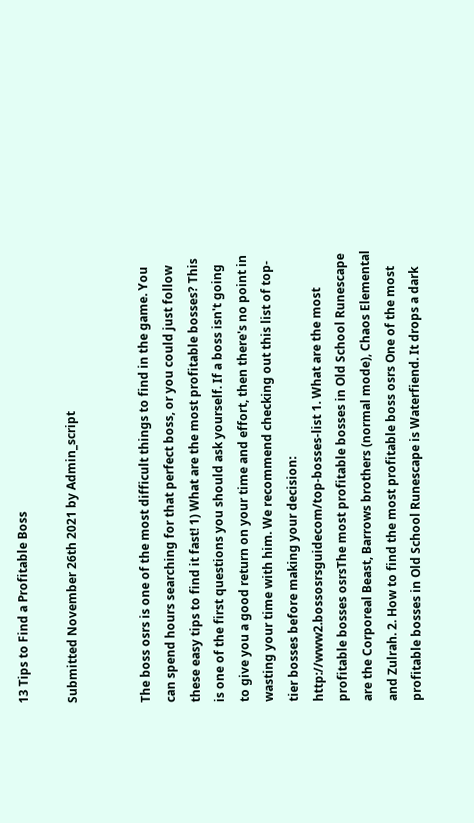13 Tips to Find a Profitable Boss

Submitted November 26th 2021 by Admin_script


The boss osrs is one of the most difficult things to find in the game. You can spend hours searching for that perfect boss, or you could just follow these easy tips to find it fast! 1) What are the most profitable bosses? This is one of the first questions you should ask yourself. If a boss isn't going to give you a good return on your time and effort, then there's no point in wasting your time with him. We recommend checking out this list of top-tier bosses before making your decision: http://www2.bossosrsguidecom/top-bosses-list 1. What are the most profitable bosses osrsThe most profitable bosses in Old School Runescape are the Corporeal Beast, Barrows brothers (normal mode), Chaos Elemental and Zulrah. 2. How to find the most profitable boss osrs One of the most profitable bosses in Old School Runescape is Waterfiend. It drops a dark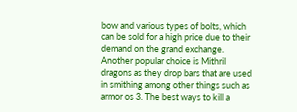bow and various types of bolts, which can be sold for a high price due to their demand on the grand exchange. Another popular choice is Mithril dragons as they drop bars that are used in smithing among other things such as armor os 3. The best ways to kill a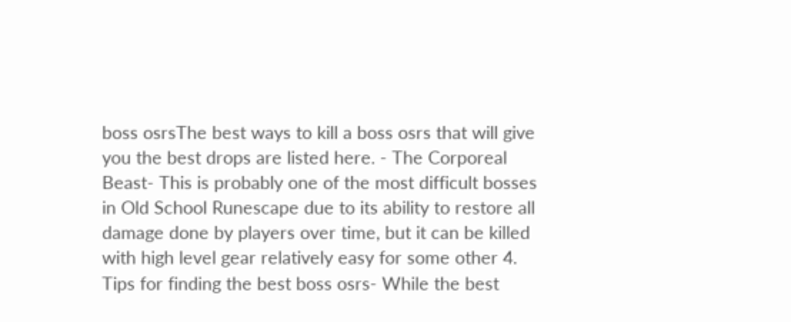boss osrsThe best ways to kill a boss osrs that will give you the best drops are listed here. - The Corporeal Beast- This is probably one of the most difficult bosses in Old School Runescape due to its ability to restore all damage done by players over time, but it can be killed with high level gear relatively easy for some other 4. Tips for finding the best boss osrs- While the best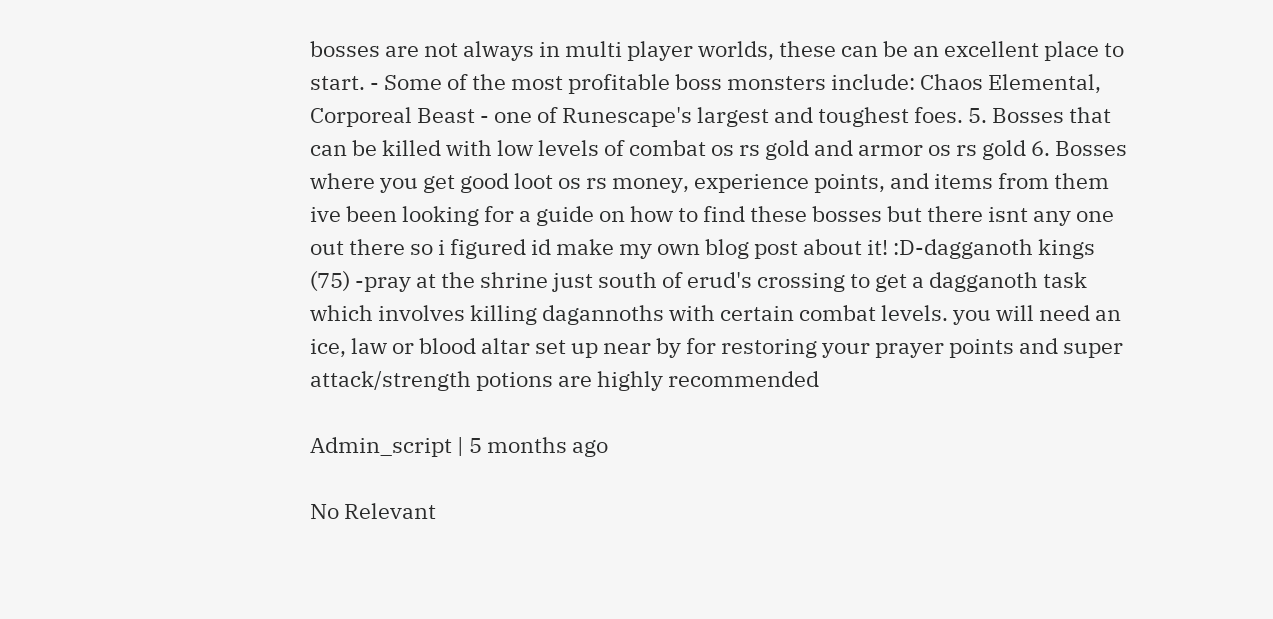bosses are not always in multi player worlds, these can be an excellent place to start. - Some of the most profitable boss monsters include: Chaos Elemental, Corporeal Beast - one of Runescape's largest and toughest foes. 5. Bosses that can be killed with low levels of combat os rs gold and armor os rs gold 6. Bosses where you get good loot os rs money, experience points, and items from them ive been looking for a guide on how to find these bosses but there isnt any one out there so i figured id make my own blog post about it! :D-dagganoth kings (75) -pray at the shrine just south of erud's crossing to get a dagganoth task which involves killing dagannoths with certain combat levels. you will need an ice, law or blood altar set up near by for restoring your prayer points and super attack/strength potions are highly recommended

Admin_script | 5 months ago

No Relevant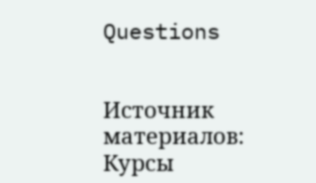Questions


Источник материалов: Курсы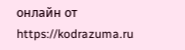онлайн от https://kodrazuma.ru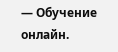— Обучение онлайн.